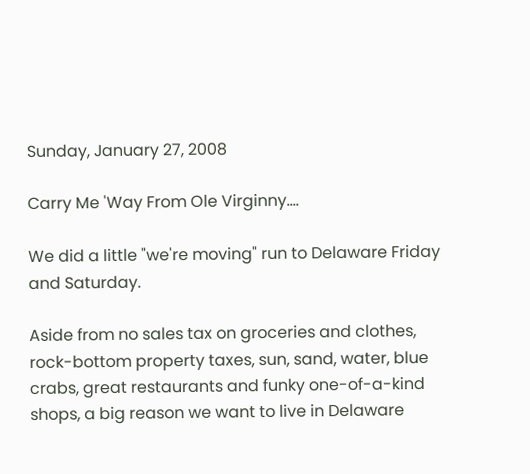Sunday, January 27, 2008

Carry Me 'Way From Ole Virginny....

We did a little "we're moving" run to Delaware Friday and Saturday.

Aside from no sales tax on groceries and clothes, rock-bottom property taxes, sun, sand, water, blue crabs, great restaurants and funky one-of-a-kind shops, a big reason we want to live in Delaware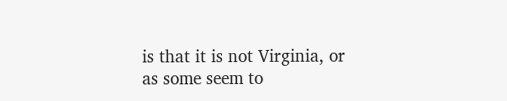is that it is not Virginia, or as some seem to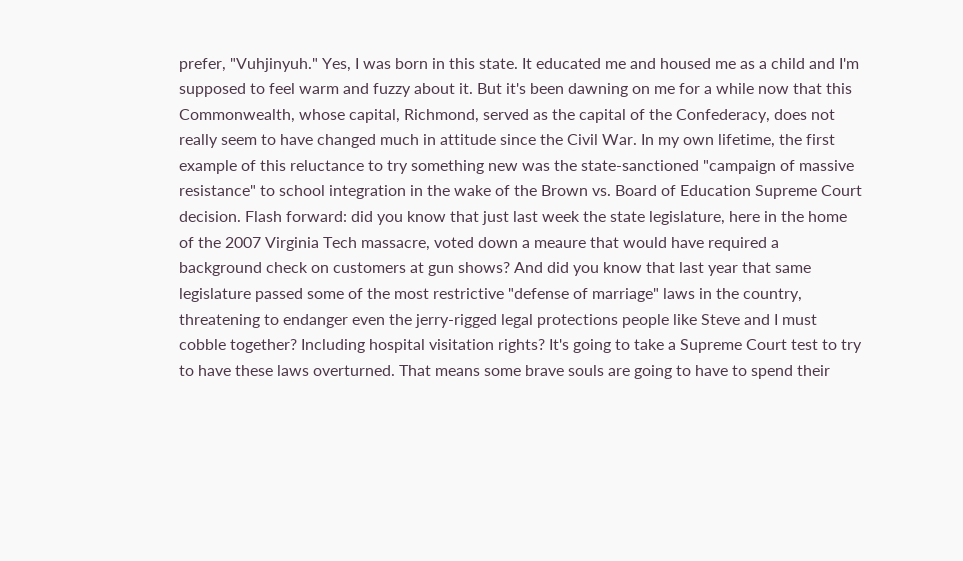prefer, "Vuhjinyuh." Yes, I was born in this state. It educated me and housed me as a child and I'm supposed to feel warm and fuzzy about it. But it's been dawning on me for a while now that this Commonwealth, whose capital, Richmond, served as the capital of the Confederacy, does not really seem to have changed much in attitude since the Civil War. In my own lifetime, the first example of this reluctance to try something new was the state-sanctioned "campaign of massive resistance" to school integration in the wake of the Brown vs. Board of Education Supreme Court decision. Flash forward: did you know that just last week the state legislature, here in the home of the 2007 Virginia Tech massacre, voted down a meaure that would have required a background check on customers at gun shows? And did you know that last year that same legislature passed some of the most restrictive "defense of marriage" laws in the country, threatening to endanger even the jerry-rigged legal protections people like Steve and I must cobble together? Including hospital visitation rights? It's going to take a Supreme Court test to try to have these laws overturned. That means some brave souls are going to have to spend their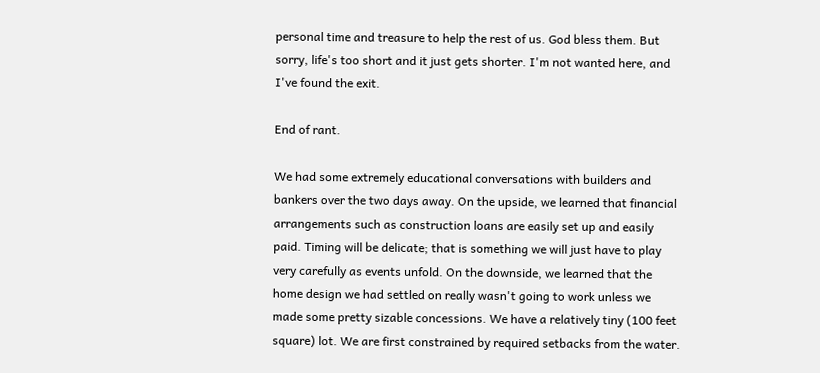personal time and treasure to help the rest of us. God bless them. But sorry, life's too short and it just gets shorter. I'm not wanted here, and I've found the exit.

End of rant.

We had some extremely educational conversations with builders and bankers over the two days away. On the upside, we learned that financial arrangements such as construction loans are easily set up and easily paid. Timing will be delicate; that is something we will just have to play very carefully as events unfold. On the downside, we learned that the home design we had settled on really wasn't going to work unless we made some pretty sizable concessions. We have a relatively tiny (100 feet square) lot. We are first constrained by required setbacks from the water.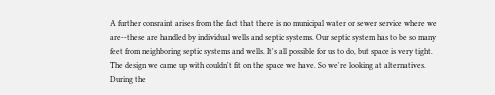A further consraint arises from the fact that there is no municipal water or sewer service where we are--these are handled by individual wells and septic systems. Our septic system has to be so many feet from neighboring septic systems and wells. It's all possible for us to do, but space is very tight. The design we came up with couldn't fit on the space we have. So we're looking at alternatives. During the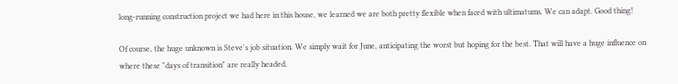long-running construction project we had here in this house, we learned we are both pretty flexible when faced with ultimatums. We can adapt. Good thing!

Of course, the huge unknown is Steve's job situation. We simply wait for June, anticipating the worst but hoping for the best. That will have a huge influence on where these "days of transition" are really headed.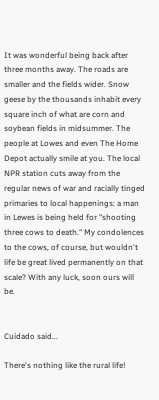It was wonderful being back after three months away. The roads are smaller and the fields wider. Snow geese by the thousands inhabit every square inch of what are corn and soybean fields in midsummer. The people at Lowes and even The Home Depot actually smile at you. The local NPR station cuts away from the regular news of war and racially tinged primaries to local happenings: a man in Lewes is being held for "shooting three cows to death." My condolences to the cows, of course, but wouldn't life be great lived permanently on that scale? With any luck, soon ours will be.


Cuidado said...

There's nothing like the rural life!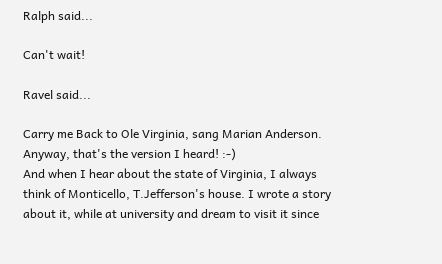Ralph said...

Can't wait!

Ravel said...

Carry me Back to Ole Virginia, sang Marian Anderson. Anyway, that's the version I heard! :-)
And when I hear about the state of Virginia, I always think of Monticello, T.Jefferson's house. I wrote a story about it, while at university and dream to visit it since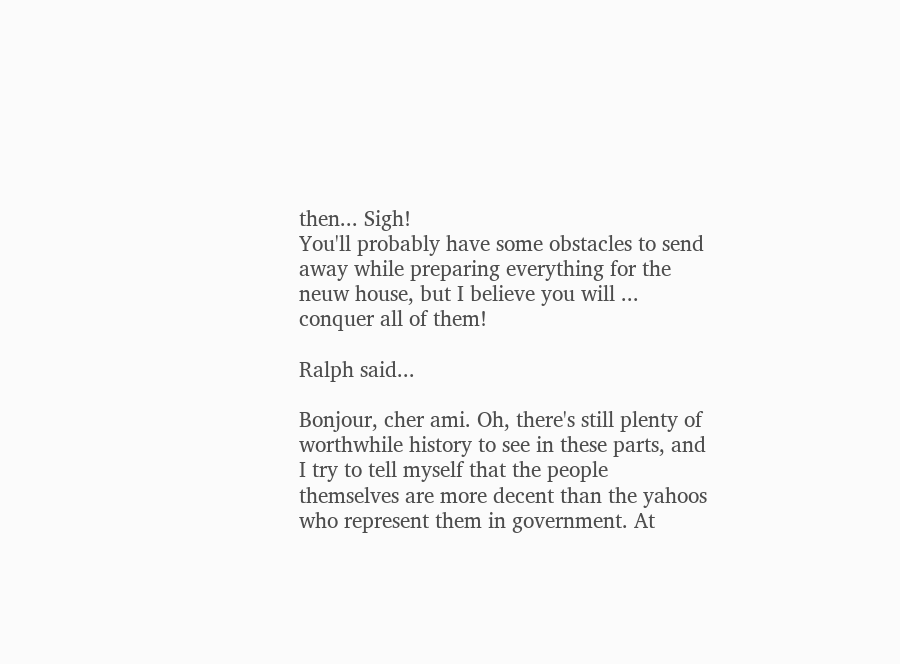then... Sigh!
You'll probably have some obstacles to send away while preparing everything for the neuw house, but I believe you will ... conquer all of them!

Ralph said...

Bonjour, cher ami. Oh, there's still plenty of worthwhile history to see in these parts, and I try to tell myself that the people themselves are more decent than the yahoos who represent them in government. At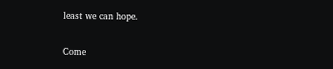least we can hope.

Come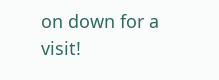on down for a visit!